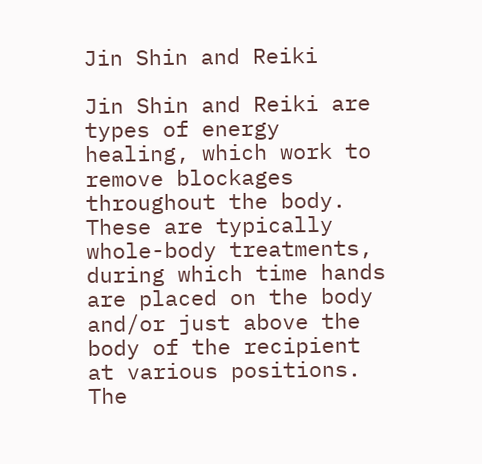Jin Shin and Reiki

Jin Shin and Reiki are types of energy healing, which work to remove blockages throughout the body.
These are typically whole-body treatments, during which time hands are placed on the body and/or just above the body of the recipient at various positions.  The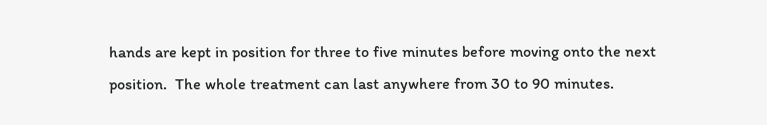hands are kept in position for three to five minutes before moving onto the next position.  The whole treatment can last anywhere from 30 to 90 minutes.